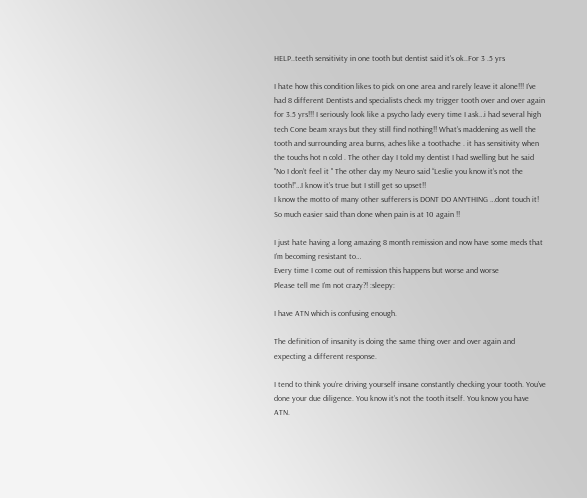HELP..teeth sensitivity in one tooth but dentist said it's ok..For 3 .5 yrs

I hate how this condition likes to pick on one area and rarely leave it alone!!! I’ve had 8 different Dentists and specialists check my trigger tooth over and over again for 3.5 yrs!!! I seriously look like a psycho lady every time I ask…i had several high tech Cone beam xrays but they still find nothing!! What’s maddening as well the tooth and surrounding area burns, aches like a toothache . it has sensitivity when the touchs hot n cold . The other day I told my dentist I had swelling but he said "No I don’t feel it " The other day my Neuro said “Leslie you know it’s not the tooth!”…I know it’s true but I still get so upset!!
I know the motto of many other sufferers is DONT DO ANYTHING …dont touch it! So much easier said than done when pain is at 10 again !!

I just hate having a long amazing 8 month remission and now have some meds that I’m becoming resistant to…
Every time I come out of remission this happens but worse and worse
Please tell me I’m not crazy?! :sleepy:

I have ATN which is confusing enough.

The definition of insanity is doing the same thing over and over again and expecting a different response.

I tend to think you’re driving yourself insane constantly checking your tooth. You’ve done your due diligence. You know it’s not the tooth itself. You know you have ATN.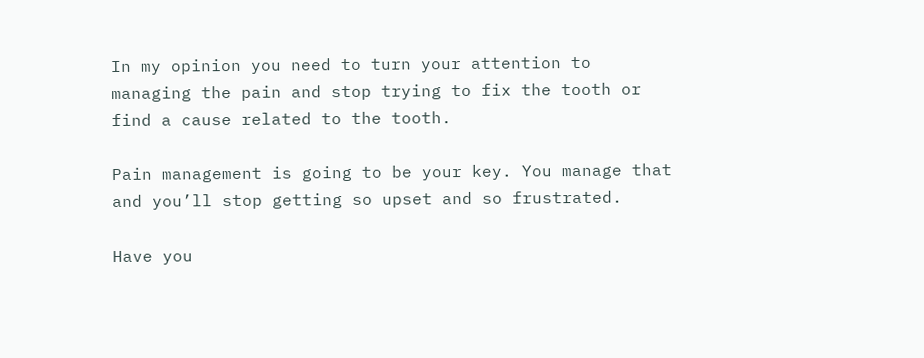In my opinion you need to turn your attention to managing the pain and stop trying to fix the tooth or find a cause related to the tooth.

Pain management is going to be your key. You manage that and you’ll stop getting so upset and so frustrated.

Have you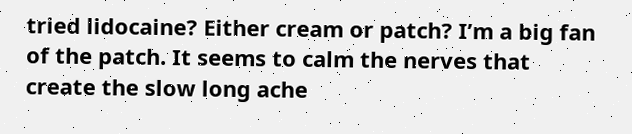tried lidocaine? Either cream or patch? I’m a big fan of the patch. It seems to calm the nerves that create the slow long ache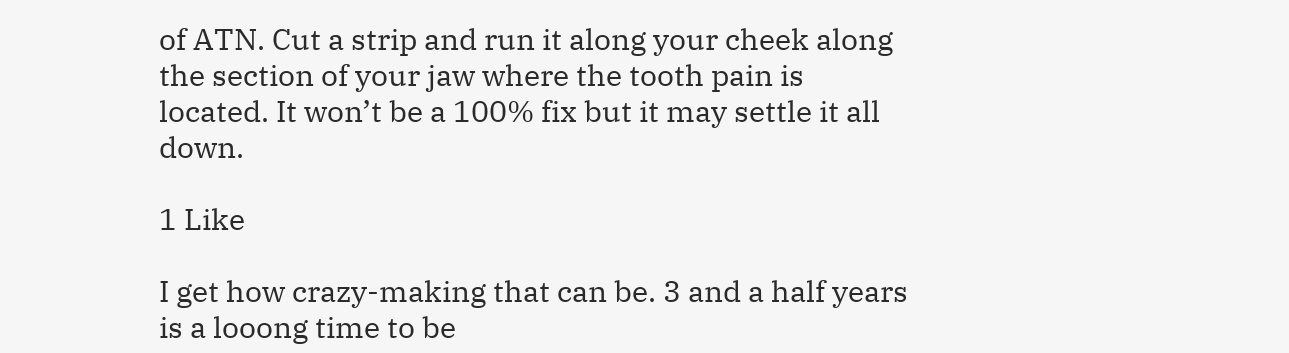of ATN. Cut a strip and run it along your cheek along the section of your jaw where the tooth pain is located. It won’t be a 100% fix but it may settle it all down.

1 Like

I get how crazy-making that can be. 3 and a half years is a looong time to be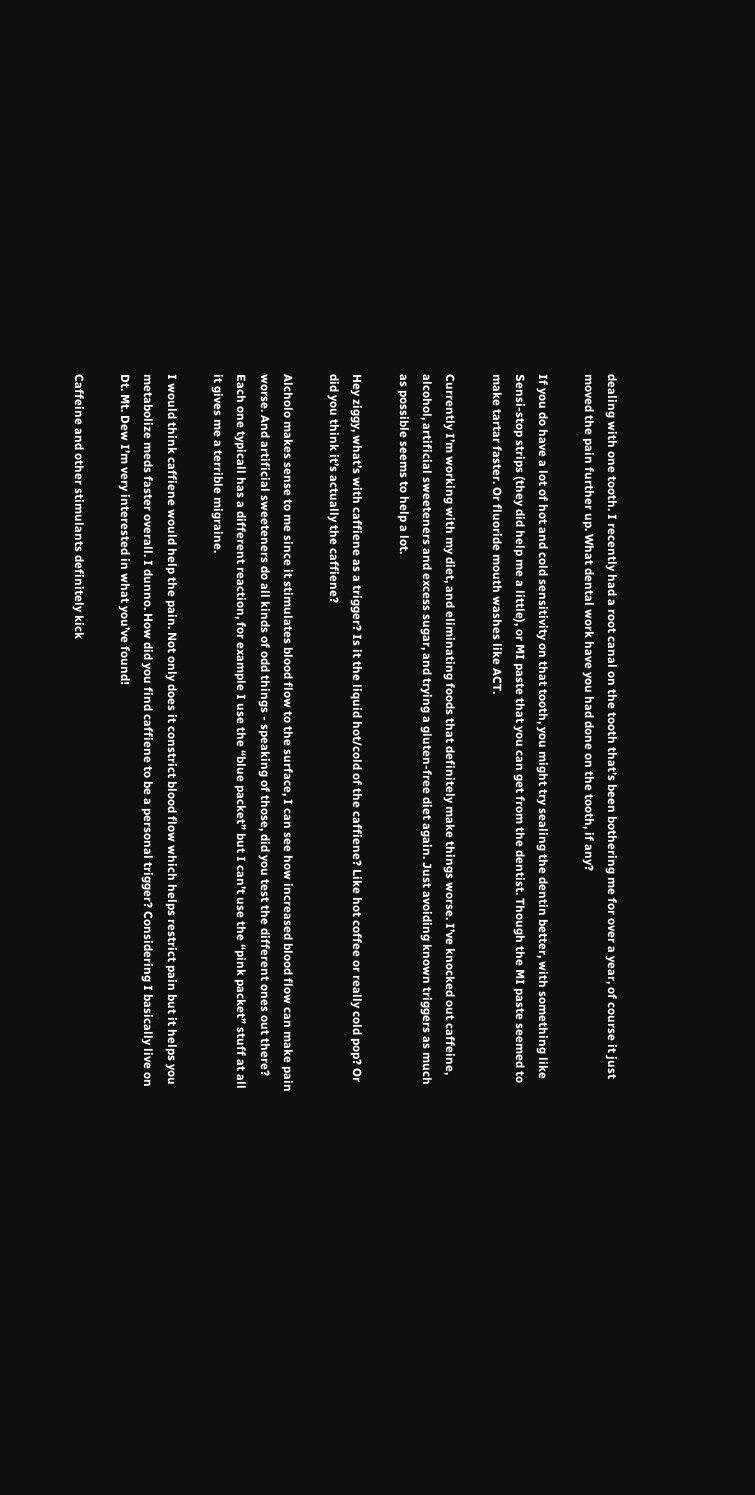dealing with one tooth. I recently had a root canal on the tooth that’s been bothering me for over a year, of course it just moved the pain further up. What dental work have you had done on the tooth, if any?

If you do have a lot of hot and cold sensitivity on that tooth, you might try sealing the dentin better, with something like Sensi-stop strips (they did help me a little), or MI paste that you can get from the dentist. Though the MI paste seemed to make tartar faster. Or fluoride mouth washes like ACT.

Currently I’m working with my diet, and eliminating foods that definitely make things worse. I’ve knocked out caffeine, alcohol, artificial sweeteners and excess sugar, and trying a gluten-free diet again. Just avoiding known triggers as much as possible seems to help a lot.

Hey ziggy, what’s with caffiene as a trigger? Is it the liquid hot/cold of the caffiene? Like hot coffee or really cold pop? Or did you think it’s actually the caffiene?

Alcholo makes sense to me since it stimulates blood flow to the surface, I can see how increased blood flow can make pain worse. And artificial sweeteners do all kinds of odd things - speaking of those, did you test the different ones out there? Each one typicall has a different reaction, for example I use the “blue packet” but I can’t use the “pink packet” stuff at all it gives me a terrible migraine.

I would think caffiene would help the pain. Not only does it constrict blood flow which helps restrict pain but it helps you metabolize meds faster overall. I dunno. How did you find caffiene to be a personal trigger? Considering I basically live on Dt. Mt. Dew I’m very interested in what you’ve found!

Caffeine and other stimulants definitely kick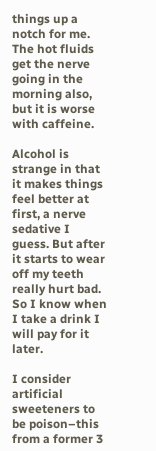things up a notch for me. The hot fluids get the nerve going in the morning also, but it is worse with caffeine.

Alcohol is strange in that it makes things feel better at first, a nerve sedative I guess. But after it starts to wear off my teeth really hurt bad. So I know when I take a drink I will pay for it later.

I consider artificial sweeteners to be poison–this from a former 3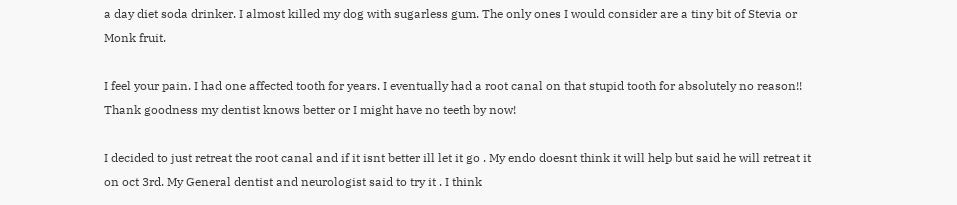a day diet soda drinker. I almost killed my dog with sugarless gum. The only ones I would consider are a tiny bit of Stevia or Monk fruit.

I feel your pain. I had one affected tooth for years. I eventually had a root canal on that stupid tooth for absolutely no reason!! Thank goodness my dentist knows better or I might have no teeth by now!

I decided to just retreat the root canal and if it isnt better ill let it go . My endo doesnt think it will help but said he will retreat it on oct 3rd. My General dentist and neurologist said to try it . I think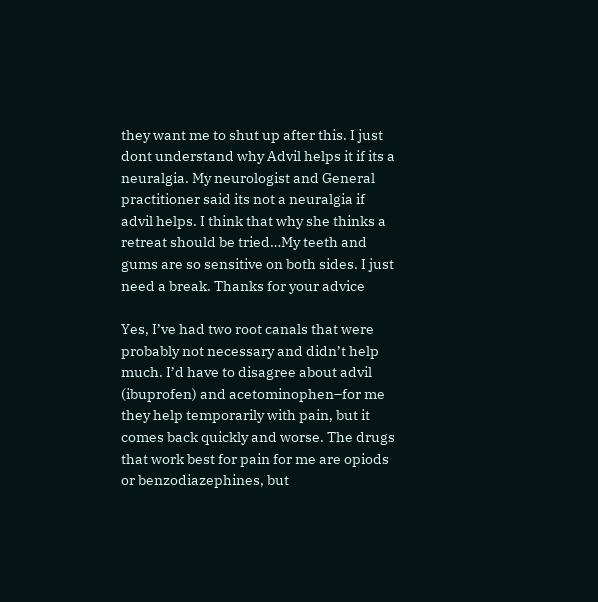they want me to shut up after this. I just dont understand why Advil helps it if its a neuralgia. My neurologist and General practitioner said its not a neuralgia if advil helps. I think that why she thinks a retreat should be tried…My teeth and gums are so sensitive on both sides. I just need a break. Thanks for your advice

Yes, I’ve had two root canals that were probably not necessary and didn’t help much. I’d have to disagree about advil (ibuprofen) and acetominophen–for me they help temporarily with pain, but it comes back quickly and worse. The drugs that work best for pain for me are opiods or benzodiazephines, but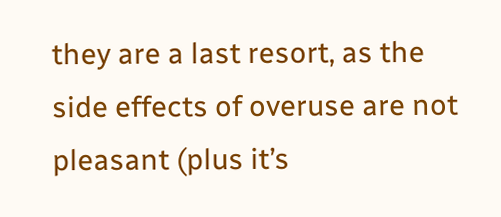they are a last resort, as the side effects of overuse are not pleasant (plus it’s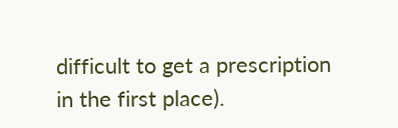difficult to get a prescription in the first place).